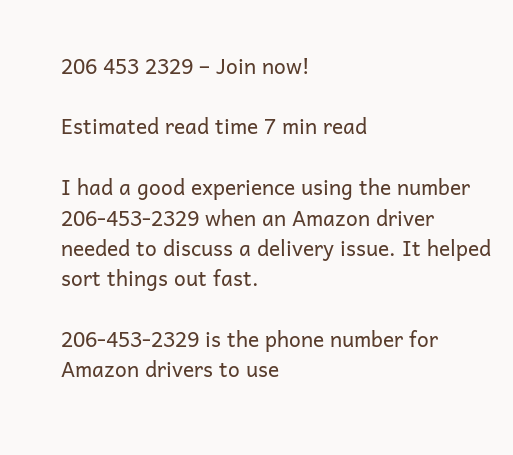206 453 2329 – Join now!

Estimated read time 7 min read

I had a good experience using the number 206-453-2329 when an Amazon driver needed to discuss a delivery issue. It helped sort things out fast.

206-453-2329 is the phone number for Amazon drivers to use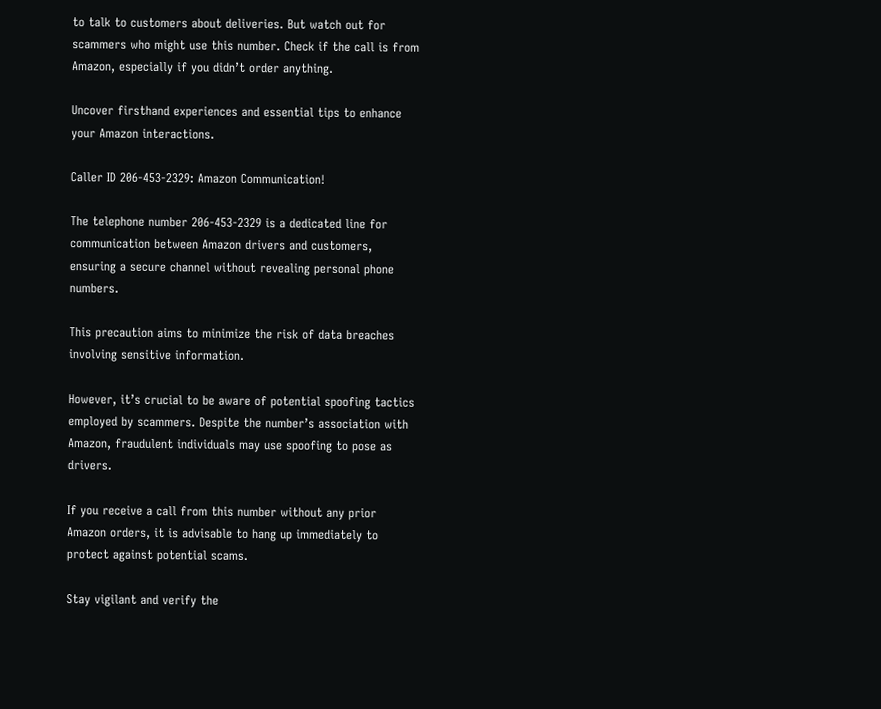to talk to customers about deliveries. But watch out for scammers who might use this number. Check if the call is from Amazon, especially if you didn’t order anything.

Uncover firsthand experiences and essential tips to enhance your Amazon interactions.

Caller ID 206-453-2329: Amazon Communication!

The telephone number 206-453-2329 is a dedicated line for communication between Amazon drivers and customers, ensuring a secure channel without revealing personal phone numbers.

This precaution aims to minimize the risk of data breaches involving sensitive information.

However, it’s crucial to be aware of potential spoofing tactics employed by scammers. Despite the number’s association with Amazon, fraudulent individuals may use spoofing to pose as drivers.

If you receive a call from this number without any prior Amazon orders, it is advisable to hang up immediately to protect against potential scams.

Stay vigilant and verify the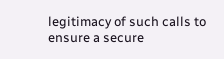legitimacy of such calls to ensure a secure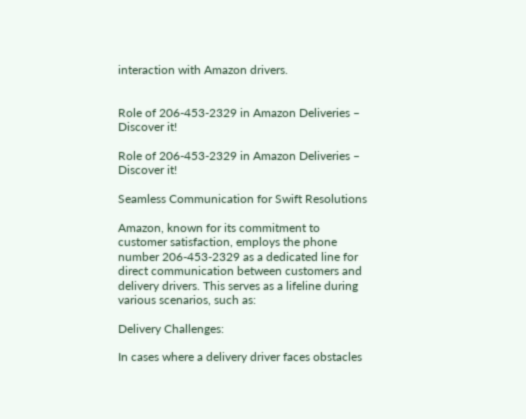interaction with Amazon drivers.


Role of 206-453-2329 in Amazon Deliveries – Discover it!

Role of 206-453-2329 in Amazon Deliveries – Discover it!

Seamless Communication for Swift Resolutions

Amazon, known for its commitment to customer satisfaction, employs the phone number 206-453-2329 as a dedicated line for direct communication between customers and delivery drivers. This serves as a lifeline during various scenarios, such as:

Delivery Challenges:

In cases where a delivery driver faces obstacles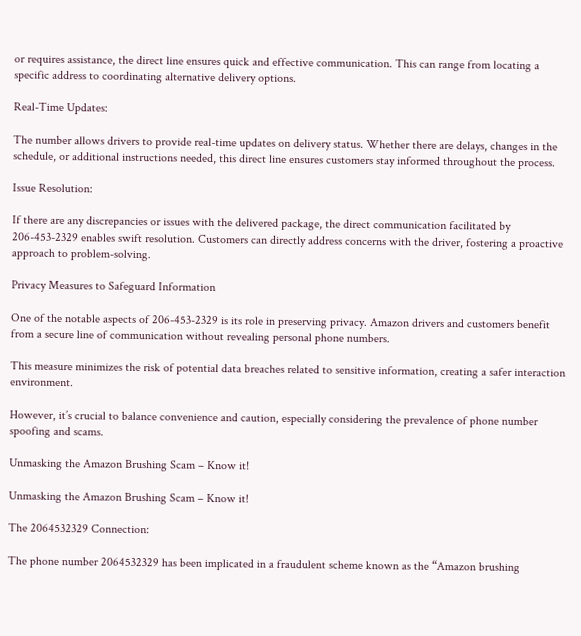or requires assistance, the direct line ensures quick and effective communication. This can range from locating a specific address to coordinating alternative delivery options.

Real-Time Updates:

The number allows drivers to provide real-time updates on delivery status. Whether there are delays, changes in the schedule, or additional instructions needed, this direct line ensures customers stay informed throughout the process.

Issue Resolution:

If there are any discrepancies or issues with the delivered package, the direct communication facilitated by 206-453-2329 enables swift resolution. Customers can directly address concerns with the driver, fostering a proactive approach to problem-solving.

Privacy Measures to Safeguard Information

One of the notable aspects of 206-453-2329 is its role in preserving privacy. Amazon drivers and customers benefit from a secure line of communication without revealing personal phone numbers.

This measure minimizes the risk of potential data breaches related to sensitive information, creating a safer interaction environment.

However, it’s crucial to balance convenience and caution, especially considering the prevalence of phone number spoofing and scams.

Unmasking the Amazon Brushing Scam – Know it!

Unmasking the Amazon Brushing Scam – Know it!

The 2064532329 Connection:

The phone number 2064532329 has been implicated in a fraudulent scheme known as the “Amazon brushing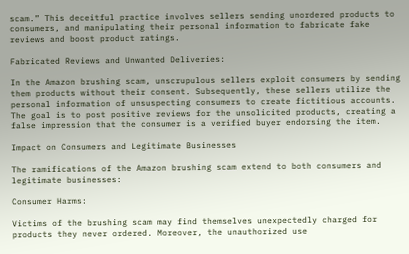scam.” This deceitful practice involves sellers sending unordered products to consumers, and manipulating their personal information to fabricate fake reviews and boost product ratings.

Fabricated Reviews and Unwanted Deliveries:

In the Amazon brushing scam, unscrupulous sellers exploit consumers by sending them products without their consent. Subsequently, these sellers utilize the personal information of unsuspecting consumers to create fictitious accounts. The goal is to post positive reviews for the unsolicited products, creating a false impression that the consumer is a verified buyer endorsing the item.

Impact on Consumers and Legitimate Businesses

The ramifications of the Amazon brushing scam extend to both consumers and legitimate businesses:

Consumer Harms:

Victims of the brushing scam may find themselves unexpectedly charged for products they never ordered. Moreover, the unauthorized use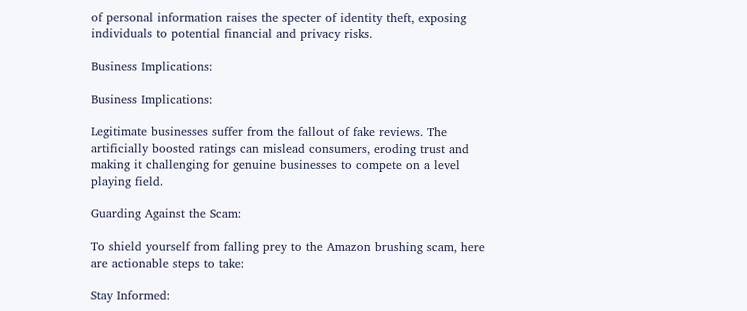of personal information raises the specter of identity theft, exposing individuals to potential financial and privacy risks.

Business Implications:

Business Implications:

Legitimate businesses suffer from the fallout of fake reviews. The artificially boosted ratings can mislead consumers, eroding trust and making it challenging for genuine businesses to compete on a level playing field.

Guarding Against the Scam:

To shield yourself from falling prey to the Amazon brushing scam, here are actionable steps to take:

Stay Informed: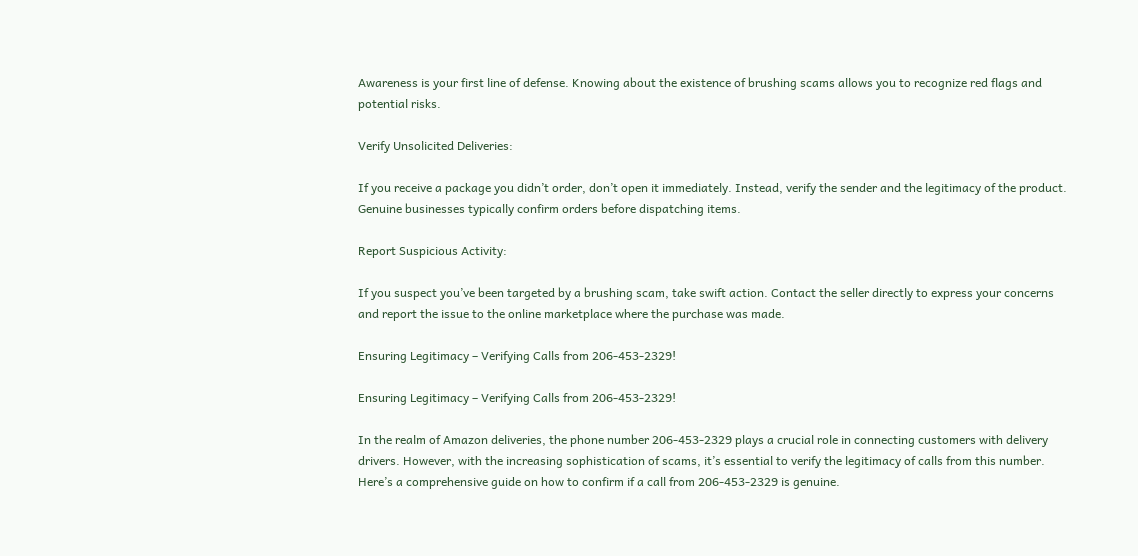Awareness is your first line of defense. Knowing about the existence of brushing scams allows you to recognize red flags and potential risks.

Verify Unsolicited Deliveries:

If you receive a package you didn’t order, don’t open it immediately. Instead, verify the sender and the legitimacy of the product. Genuine businesses typically confirm orders before dispatching items.

Report Suspicious Activity:

If you suspect you’ve been targeted by a brushing scam, take swift action. Contact the seller directly to express your concerns and report the issue to the online marketplace where the purchase was made.

Ensuring Legitimacy – Verifying Calls from 206-453-2329!

Ensuring Legitimacy – Verifying Calls from 206-453-2329!

In the realm of Amazon deliveries, the phone number 206-453-2329 plays a crucial role in connecting customers with delivery drivers. However, with the increasing sophistication of scams, it’s essential to verify the legitimacy of calls from this number. Here’s a comprehensive guide on how to confirm if a call from 206-453-2329 is genuine.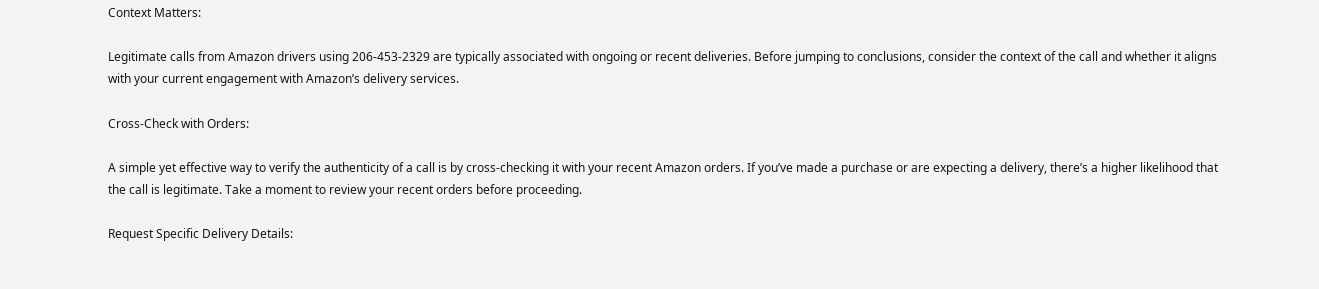Context Matters:

Legitimate calls from Amazon drivers using 206-453-2329 are typically associated with ongoing or recent deliveries. Before jumping to conclusions, consider the context of the call and whether it aligns with your current engagement with Amazon’s delivery services.

Cross-Check with Orders:

A simple yet effective way to verify the authenticity of a call is by cross-checking it with your recent Amazon orders. If you’ve made a purchase or are expecting a delivery, there’s a higher likelihood that the call is legitimate. Take a moment to review your recent orders before proceeding.

Request Specific Delivery Details: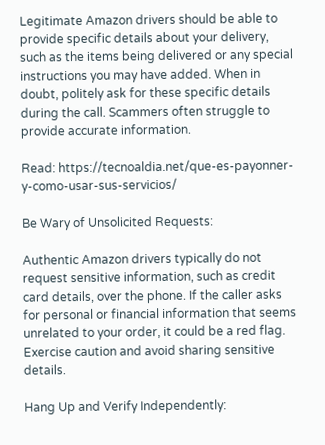Legitimate Amazon drivers should be able to provide specific details about your delivery, such as the items being delivered or any special instructions you may have added. When in doubt, politely ask for these specific details during the call. Scammers often struggle to provide accurate information.

Read: https://tecnoaldia.net/que-es-payonner-y-como-usar-sus-servicios/

Be Wary of Unsolicited Requests:

Authentic Amazon drivers typically do not request sensitive information, such as credit card details, over the phone. If the caller asks for personal or financial information that seems unrelated to your order, it could be a red flag. Exercise caution and avoid sharing sensitive details.

Hang Up and Verify Independently: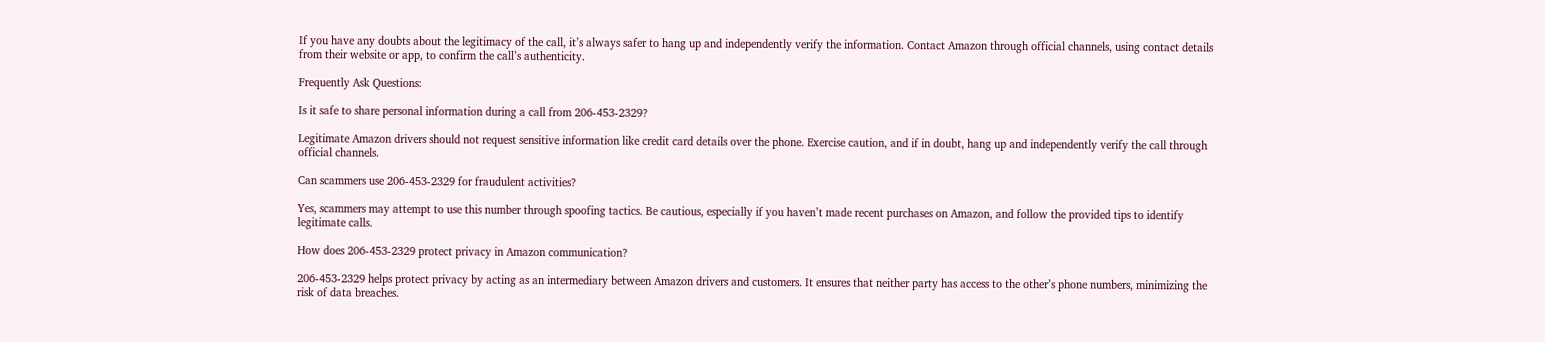If you have any doubts about the legitimacy of the call, it’s always safer to hang up and independently verify the information. Contact Amazon through official channels, using contact details from their website or app, to confirm the call’s authenticity.

Frequently Ask Questions:

Is it safe to share personal information during a call from 206-453-2329?

Legitimate Amazon drivers should not request sensitive information like credit card details over the phone. Exercise caution, and if in doubt, hang up and independently verify the call through official channels.

Can scammers use 206-453-2329 for fraudulent activities?

Yes, scammers may attempt to use this number through spoofing tactics. Be cautious, especially if you haven’t made recent purchases on Amazon, and follow the provided tips to identify legitimate calls.

How does 206-453-2329 protect privacy in Amazon communication?

206-453-2329 helps protect privacy by acting as an intermediary between Amazon drivers and customers. It ensures that neither party has access to the other’s phone numbers, minimizing the risk of data breaches.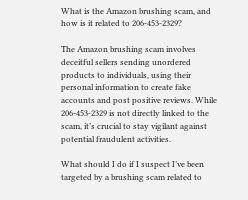What is the Amazon brushing scam, and how is it related to 206-453-2329?

The Amazon brushing scam involves deceitful sellers sending unordered products to individuals, using their personal information to create fake accounts and post positive reviews. While 206-453-2329 is not directly linked to the scam, it’s crucial to stay vigilant against potential fraudulent activities.

What should I do if I suspect I’ve been targeted by a brushing scam related to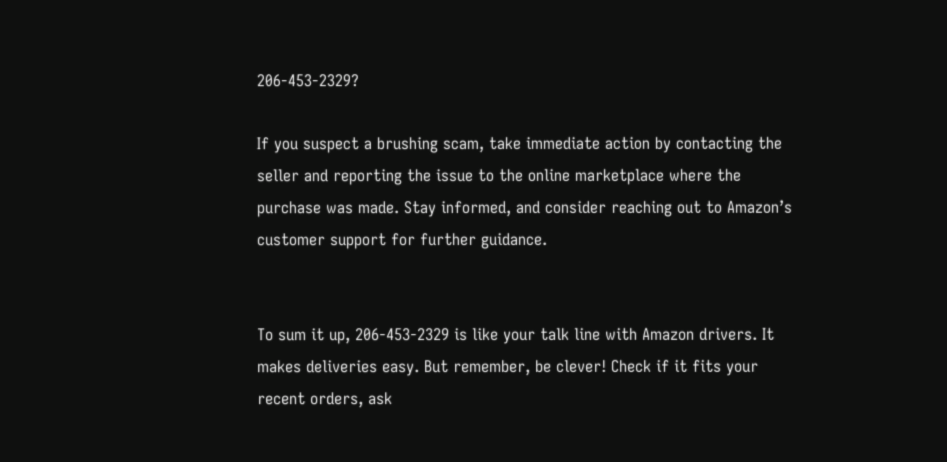206-453-2329?

If you suspect a brushing scam, take immediate action by contacting the seller and reporting the issue to the online marketplace where the purchase was made. Stay informed, and consider reaching out to Amazon’s customer support for further guidance.


To sum it up, 206-453-2329 is like your talk line with Amazon drivers. It makes deliveries easy. But remember, be clever! Check if it fits your recent orders, ask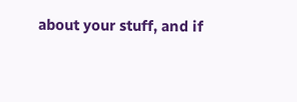about your stuff, and if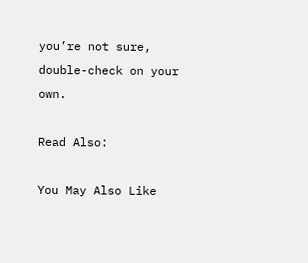you’re not sure, double-check on your own.

Read Also:

You May Also Like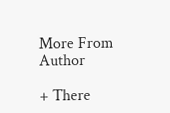More From Author

+ There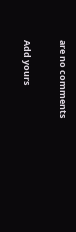are no comments

Add yours